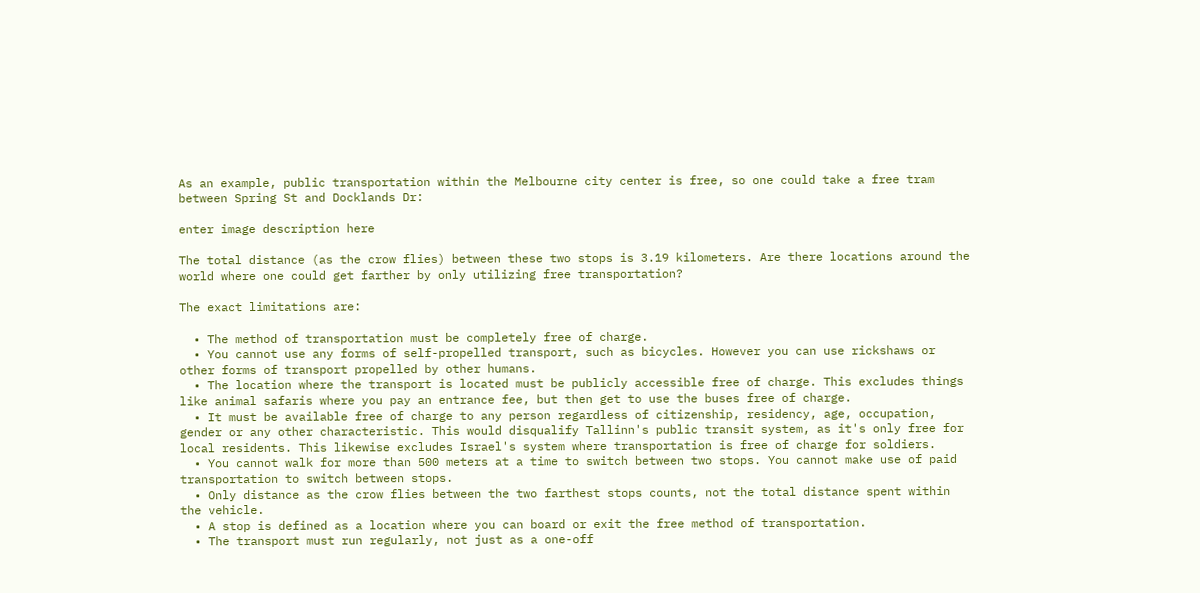As an example, public transportation within the Melbourne city center is free, so one could take a free tram between Spring St and Docklands Dr:

enter image description here

The total distance (as the crow flies) between these two stops is 3.19 kilometers. Are there locations around the world where one could get farther by only utilizing free transportation?

The exact limitations are:

  • The method of transportation must be completely free of charge.
  • You cannot use any forms of self-propelled transport, such as bicycles. However you can use rickshaws or other forms of transport propelled by other humans.
  • The location where the transport is located must be publicly accessible free of charge. This excludes things like animal safaris where you pay an entrance fee, but then get to use the buses free of charge.
  • It must be available free of charge to any person regardless of citizenship, residency, age, occupation, gender or any other characteristic. This would disqualify Tallinn's public transit system, as it's only free for local residents. This likewise excludes Israel's system where transportation is free of charge for soldiers.
  • You cannot walk for more than 500 meters at a time to switch between two stops. You cannot make use of paid transportation to switch between stops.
  • Only distance as the crow flies between the two farthest stops counts, not the total distance spent within the vehicle.
  • A stop is defined as a location where you can board or exit the free method of transportation.
  • The transport must run regularly, not just as a one-off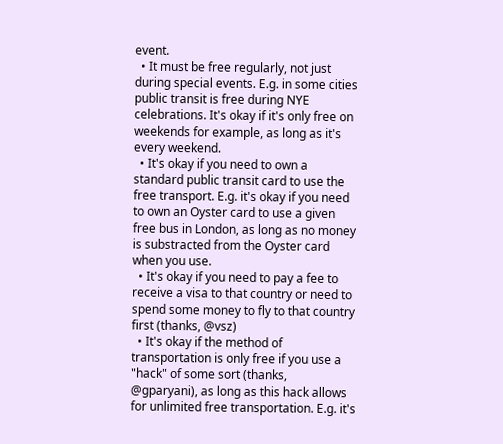event.
  • It must be free regularly, not just during special events. E.g. in some cities public transit is free during NYE celebrations. It's okay if it's only free on weekends for example, as long as it's every weekend.
  • It's okay if you need to own a standard public transit card to use the free transport. E.g. it's okay if you need to own an Oyster card to use a given free bus in London, as long as no money is substracted from the Oyster card when you use.
  • It's okay if you need to pay a fee to receive a visa to that country or need to spend some money to fly to that country first (thanks, @vsz)
  • It's okay if the method of transportation is only free if you use a "hack" of some sort (thanks, @gparyani), as long as this hack allows for unlimited free transportation. E.g. it's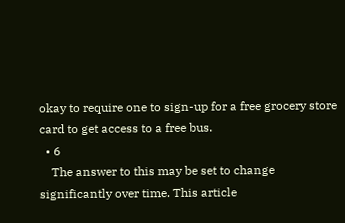okay to require one to sign-up for a free grocery store card to get access to a free bus.
  • 6
    The answer to this may be set to change significantly over time. This article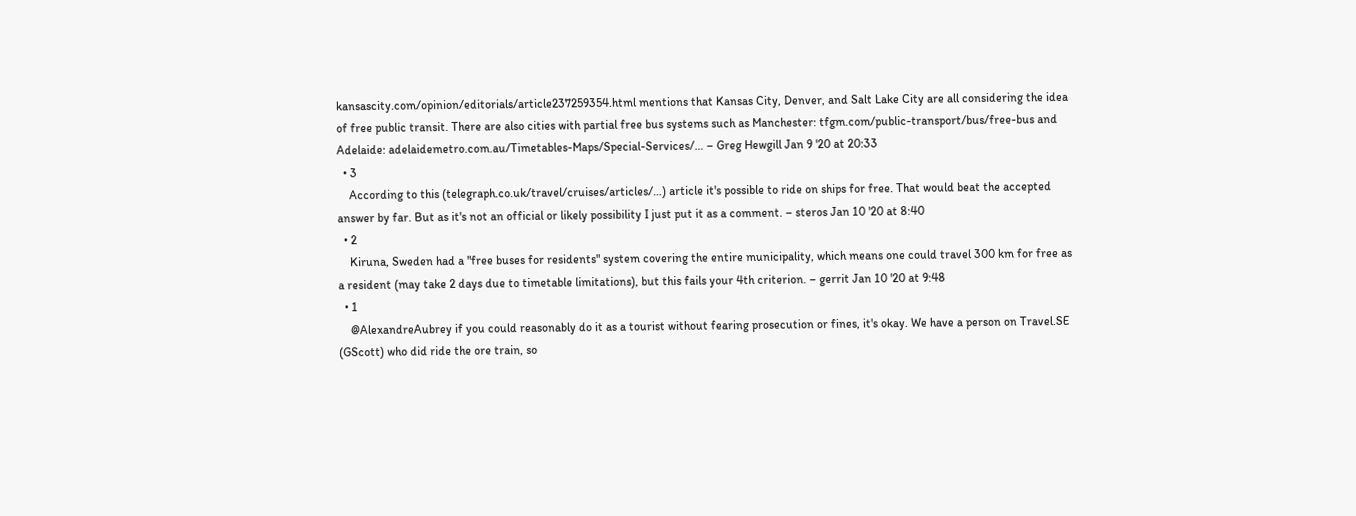kansascity.com/opinion/editorials/article237259354.html mentions that Kansas City, Denver, and Salt Lake City are all considering the idea of free public transit. There are also cities with partial free bus systems such as Manchester: tfgm.com/public-transport/bus/free-bus and Adelaide: adelaidemetro.com.au/Timetables-Maps/Special-Services/… – Greg Hewgill Jan 9 '20 at 20:33
  • 3
    According to this (telegraph.co.uk/travel/cruises/articles/…) article it's possible to ride on ships for free. That would beat the accepted answer by far. But as it's not an official or likely possibility I just put it as a comment. – steros Jan 10 '20 at 8:40
  • 2
    Kiruna, Sweden had a "free buses for residents" system covering the entire municipality, which means one could travel 300 km for free as a resident (may take 2 days due to timetable limitations), but this fails your 4th criterion. – gerrit Jan 10 '20 at 9:48
  • 1
    @AlexandreAubrey if you could reasonably do it as a tourist without fearing prosecution or fines, it's okay. We have a person on Travel.SE (GScott) who did ride the ore train, so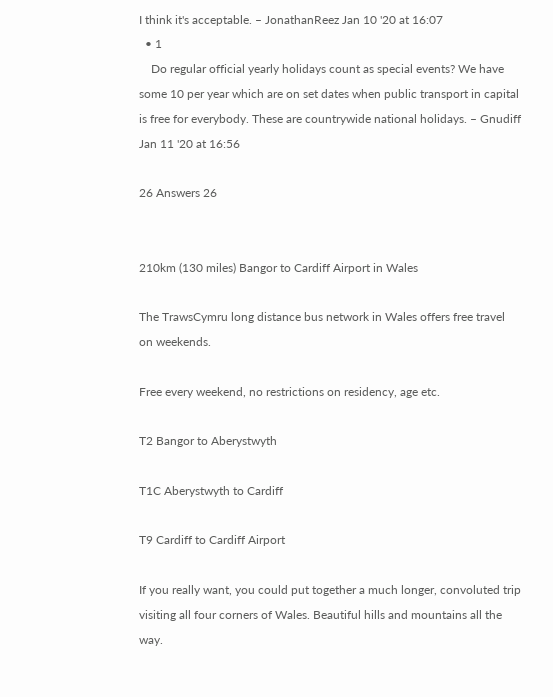I think it's acceptable. – JonathanReez Jan 10 '20 at 16:07
  • 1
    Do regular official yearly holidays count as special events? We have some 10 per year which are on set dates when public transport in capital is free for everybody. These are countrywide national holidays. – Gnudiff Jan 11 '20 at 16:56

26 Answers 26


210km (130 miles) Bangor to Cardiff Airport in Wales

The TrawsCymru long distance bus network in Wales offers free travel on weekends.

Free every weekend, no restrictions on residency, age etc.

T2 Bangor to Aberystwyth

T1C Aberystwyth to Cardiff

T9 Cardiff to Cardiff Airport

If you really want, you could put together a much longer, convoluted trip visiting all four corners of Wales. Beautiful hills and mountains all the way.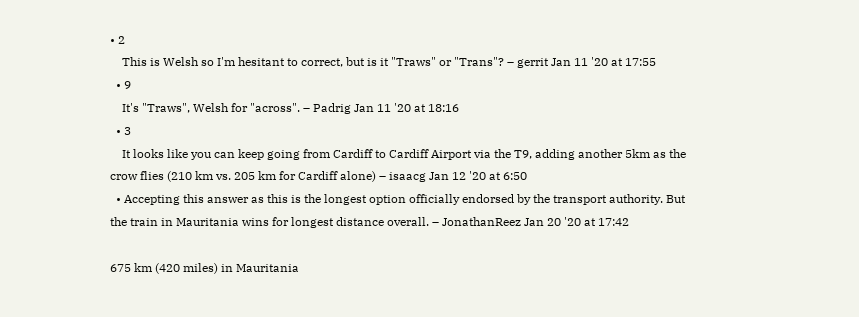• 2
    This is Welsh so I'm hesitant to correct, but is it "Traws" or "Trans"? – gerrit Jan 11 '20 at 17:55
  • 9
    It's "Traws", Welsh for "across". – Padrig Jan 11 '20 at 18:16
  • 3
    It looks like you can keep going from Cardiff to Cardiff Airport via the T9, adding another 5km as the crow flies (210 km vs. 205 km for Cardiff alone) – isaacg Jan 12 '20 at 6:50
  • Accepting this answer as this is the longest option officially endorsed by the transport authority. But the train in Mauritania wins for longest distance overall. – JonathanReez Jan 20 '20 at 17:42

675 km (420 miles) in Mauritania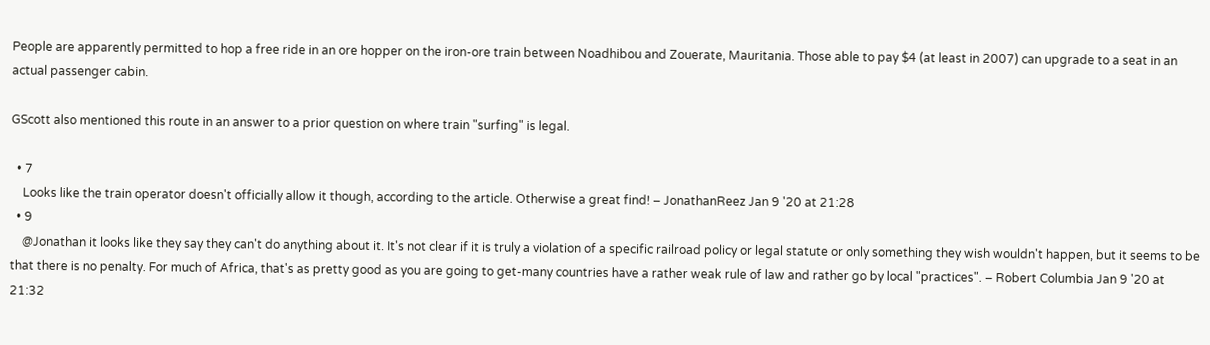People are apparently permitted to hop a free ride in an ore hopper on the iron-ore train between Noadhibou and Zouerate, Mauritania. Those able to pay $4 (at least in 2007) can upgrade to a seat in an actual passenger cabin.

GScott also mentioned this route in an answer to a prior question on where train "surfing" is legal.

  • 7
    Looks like the train operator doesn't officially allow it though, according to the article. Otherwise a great find! – JonathanReez Jan 9 '20 at 21:28
  • 9
    @Jonathan it looks like they say they can't do anything about it. It's not clear if it is truly a violation of a specific railroad policy or legal statute or only something they wish wouldn't happen, but it seems to be that there is no penalty. For much of Africa, that's as pretty good as you are going to get-many countries have a rather weak rule of law and rather go by local "practices". – Robert Columbia Jan 9 '20 at 21:32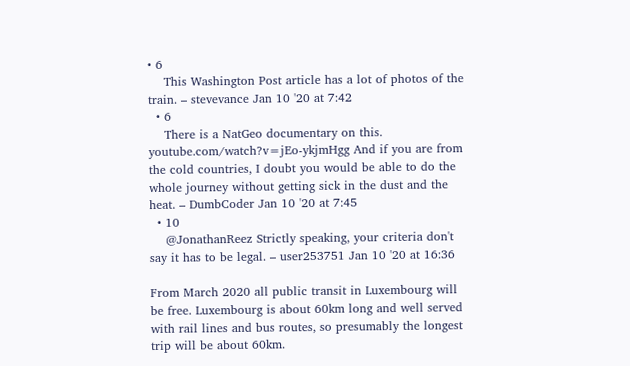• 6
    This Washington Post article has a lot of photos of the train. – stevevance Jan 10 '20 at 7:42
  • 6
    There is a NatGeo documentary on this. youtube.com/watch?v=jEo-ykjmHgg And if you are from the cold countries, I doubt you would be able to do the whole journey without getting sick in the dust and the heat. – DumbCoder Jan 10 '20 at 7:45
  • 10
    @JonathanReez Strictly speaking, your criteria don't say it has to be legal. – user253751 Jan 10 '20 at 16:36

From March 2020 all public transit in Luxembourg will be free. Luxembourg is about 60km long and well served with rail lines and bus routes, so presumably the longest trip will be about 60km.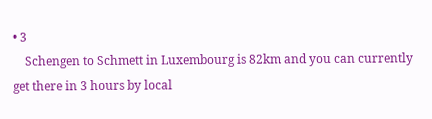• 3
    Schengen to Schmett in Luxembourg is 82km and you can currently get there in 3 hours by local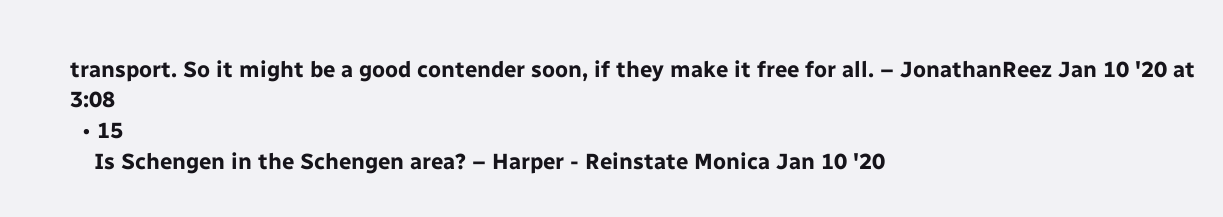transport. So it might be a good contender soon, if they make it free for all. – JonathanReez Jan 10 '20 at 3:08
  • 15
    Is Schengen in the Schengen area? – Harper - Reinstate Monica Jan 10 '20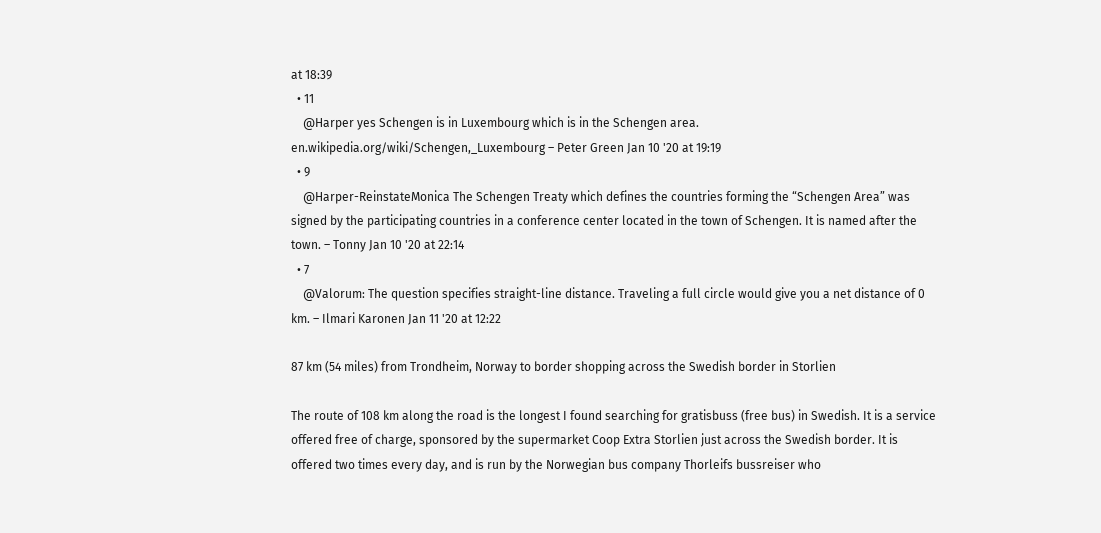at 18:39
  • 11
    @Harper yes Schengen is in Luxembourg which is in the Schengen area. en.wikipedia.org/wiki/Schengen,_Luxembourg – Peter Green Jan 10 '20 at 19:19
  • 9
    @Harper-ReinstateMonica The Schengen Treaty which defines the countries forming the “Schengen Area” was signed by the participating countries in a conference center located in the town of Schengen. It is named after the town. – Tonny Jan 10 '20 at 22:14
  • 7
    @Valorum: The question specifies straight-line distance. Traveling a full circle would give you a net distance of 0 km. – Ilmari Karonen Jan 11 '20 at 12:22

87 km (54 miles) from Trondheim, Norway to border shopping across the Swedish border in Storlien

The route of 108 km along the road is the longest I found searching for gratisbuss (free bus) in Swedish. It is a service offered free of charge, sponsored by the supermarket Coop Extra Storlien just across the Swedish border. It is offered two times every day, and is run by the Norwegian bus company Thorleifs bussreiser who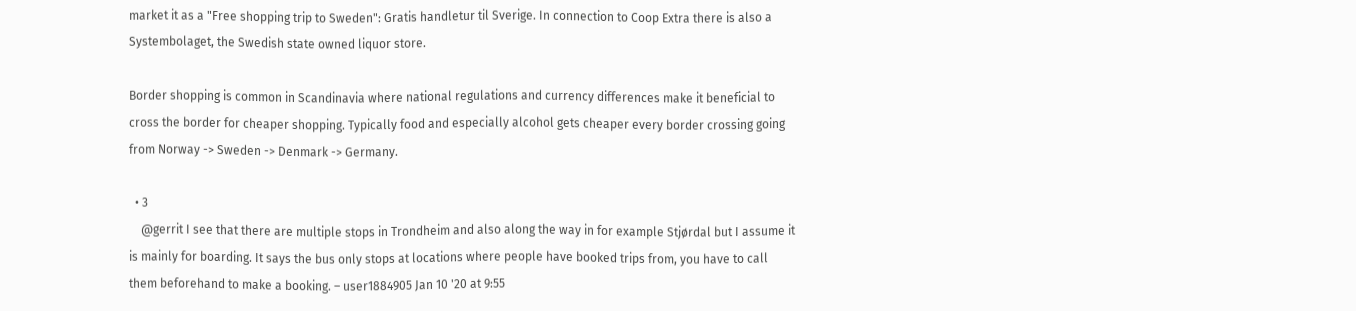market it as a "Free shopping trip to Sweden": Gratis handletur til Sverige. In connection to Coop Extra there is also a Systembolaget, the Swedish state owned liquor store.

Border shopping is common in Scandinavia where national regulations and currency differences make it beneficial to cross the border for cheaper shopping. Typically food and especially alcohol gets cheaper every border crossing going from Norway -> Sweden -> Denmark -> Germany.

  • 3
    @gerrit I see that there are multiple stops in Trondheim and also along the way in for example Stjørdal but I assume it is mainly for boarding. It says the bus only stops at locations where people have booked trips from, you have to call them beforehand to make a booking. – user1884905 Jan 10 '20 at 9:55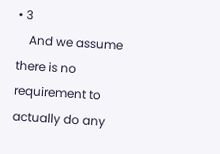• 3
    And we assume there is no requirement to actually do any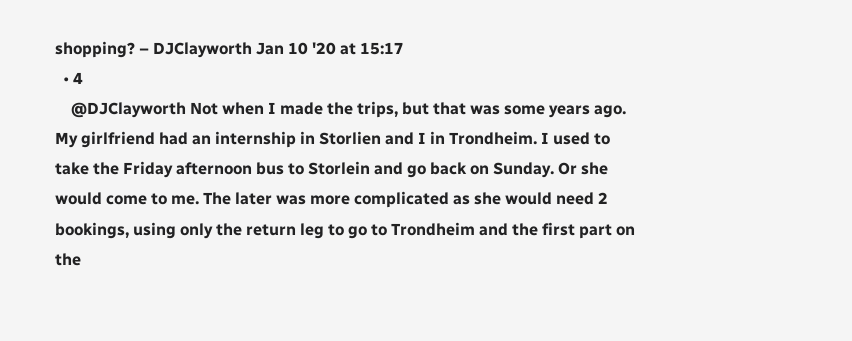shopping? – DJClayworth Jan 10 '20 at 15:17
  • 4
    @DJClayworth Not when I made the trips, but that was some years ago. My girlfriend had an internship in Storlien and I in Trondheim. I used to take the Friday afternoon bus to Storlein and go back on Sunday. Or she would come to me. The later was more complicated as she would need 2 bookings, using only the return leg to go to Trondheim and the first part on the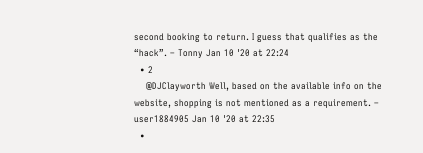second booking to return. I guess that qualifies as the “hack”. – Tonny Jan 10 '20 at 22:24
  • 2
    @DJClayworth Well, based on the available info on the website, shopping is not mentioned as a requirement. – user1884905 Jan 10 '20 at 22:35
  •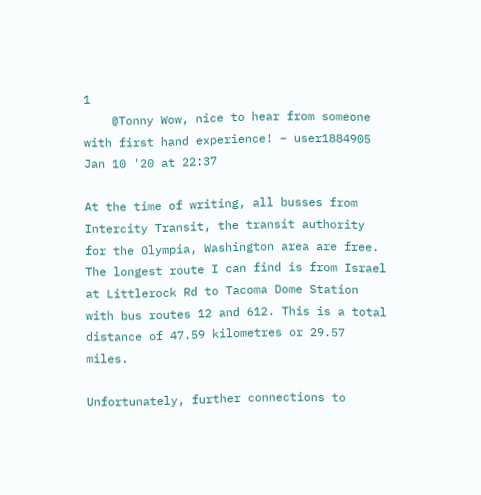1
    @Tonny Wow, nice to hear from someone with first hand experience! – user1884905 Jan 10 '20 at 22:37

At the time of writing, all busses from Intercity Transit, the transit authority for the Olympia, Washington area are free. The longest route I can find is from Israel at Littlerock Rd to Tacoma Dome Station with bus routes 12 and 612. This is a total distance of 47.59 kilometres or 29.57 miles.

Unfortunately, further connections to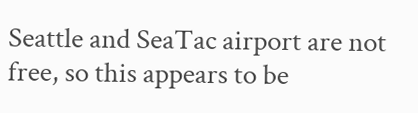Seattle and SeaTac airport are not free, so this appears to be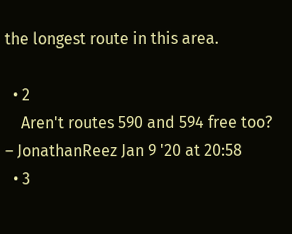the longest route in this area.

  • 2
    Aren't routes 590 and 594 free too? – JonathanReez Jan 9 '20 at 20:58
  • 3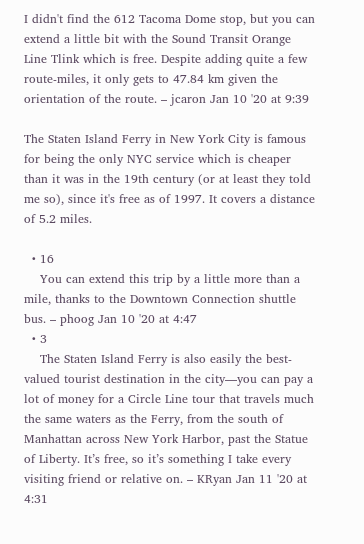I didn't find the 612 Tacoma Dome stop, but you can extend a little bit with the Sound Transit Orange Line Tlink which is free. Despite adding quite a few route-miles, it only gets to 47.84 km given the orientation of the route. – jcaron Jan 10 '20 at 9:39

The Staten Island Ferry in New York City is famous for being the only NYC service which is cheaper than it was in the 19th century (or at least they told me so), since it's free as of 1997. It covers a distance of 5.2 miles.

  • 16
    You can extend this trip by a little more than a mile, thanks to the Downtown Connection shuttle bus. – phoog Jan 10 '20 at 4:47
  • 3
    The Staten Island Ferry is also easily the best-valued tourist destination in the city—you can pay a lot of money for a Circle Line tour that travels much the same waters as the Ferry, from the south of Manhattan across New York Harbor, past the Statue of Liberty. It’s free, so it’s something I take every visiting friend or relative on. – KRyan Jan 11 '20 at 4:31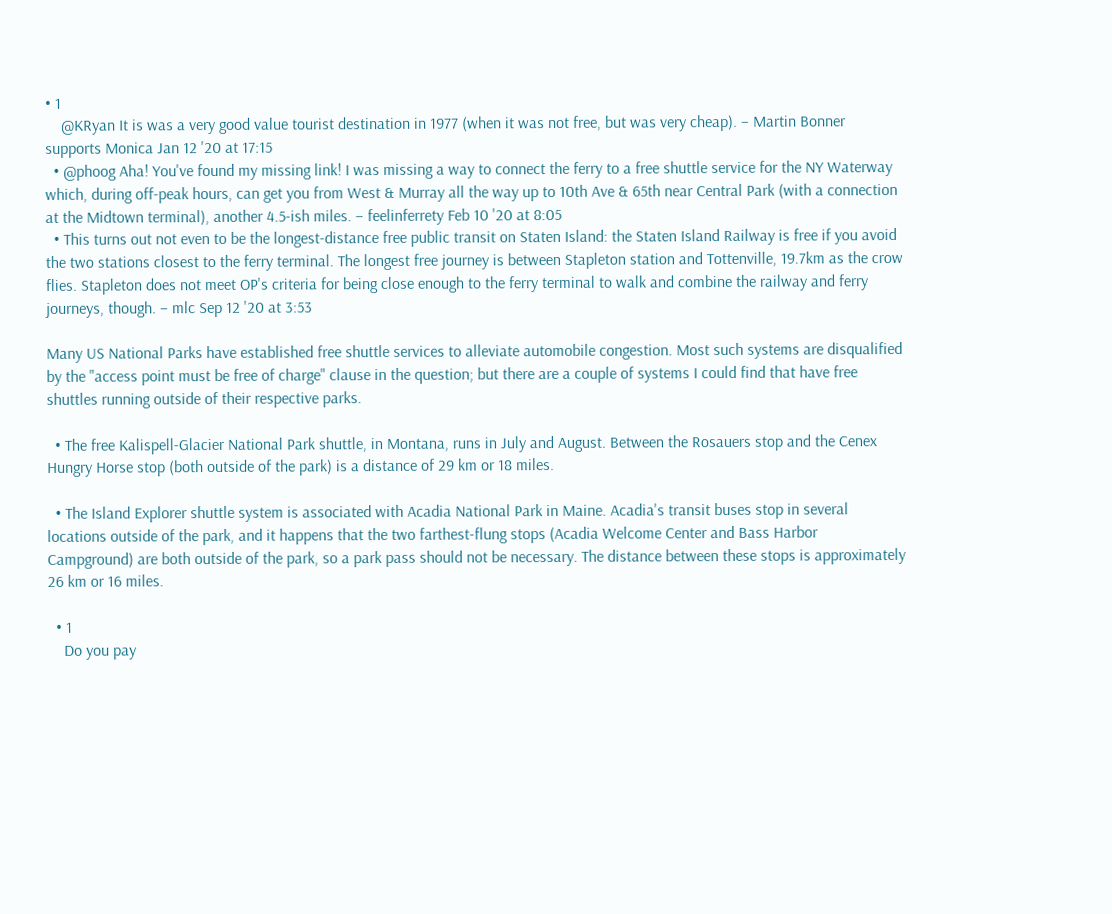• 1
    @KRyan It is was a very good value tourist destination in 1977 (when it was not free, but was very cheap). – Martin Bonner supports Monica Jan 12 '20 at 17:15
  • @phoog Aha! You've found my missing link! I was missing a way to connect the ferry to a free shuttle service for the NY Waterway which, during off-peak hours, can get you from West & Murray all the way up to 10th Ave & 65th near Central Park (with a connection at the Midtown terminal), another 4.5-ish miles. – feelinferrety Feb 10 '20 at 8:05
  • This turns out not even to be the longest-distance free public transit on Staten Island: the Staten Island Railway is free if you avoid the two stations closest to the ferry terminal. The longest free journey is between Stapleton station and Tottenville, 19.7km as the crow flies. Stapleton does not meet OP's criteria for being close enough to the ferry terminal to walk and combine the railway and ferry journeys, though. – mlc Sep 12 '20 at 3:53

Many US National Parks have established free shuttle services to alleviate automobile congestion. Most such systems are disqualified by the "access point must be free of charge" clause in the question; but there are a couple of systems I could find that have free shuttles running outside of their respective parks.

  • The free Kalispell-Glacier National Park shuttle, in Montana, runs in July and August. Between the Rosauers stop and the Cenex Hungry Horse stop (both outside of the park) is a distance of 29 km or 18 miles.

  • The Island Explorer shuttle system is associated with Acadia National Park in Maine. Acadia's transit buses stop in several locations outside of the park, and it happens that the two farthest-flung stops (Acadia Welcome Center and Bass Harbor Campground) are both outside of the park, so a park pass should not be necessary. The distance between these stops is approximately 26 km or 16 miles.

  • 1
    Do you pay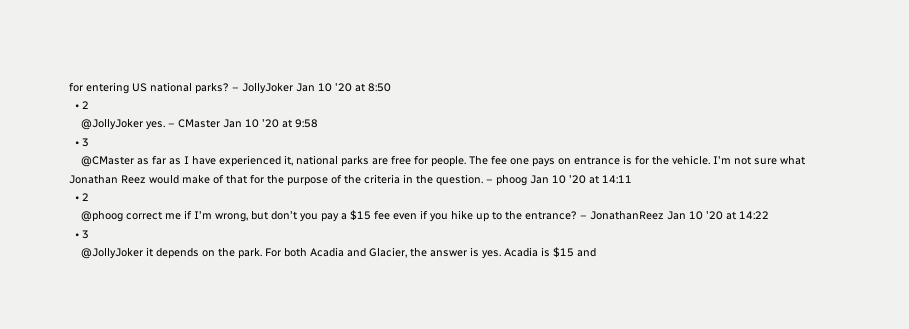for entering US national parks? – JollyJoker Jan 10 '20 at 8:50
  • 2
    @JollyJoker yes. – CMaster Jan 10 '20 at 9:58
  • 3
    @CMaster as far as I have experienced it, national parks are free for people. The fee one pays on entrance is for the vehicle. I'm not sure what Jonathan Reez would make of that for the purpose of the criteria in the question. – phoog Jan 10 '20 at 14:11
  • 2
    @phoog correct me if I'm wrong, but don't you pay a $15 fee even if you hike up to the entrance? – JonathanReez Jan 10 '20 at 14:22
  • 3
    @JollyJoker it depends on the park. For both Acadia and Glacier, the answer is yes. Acadia is $15 and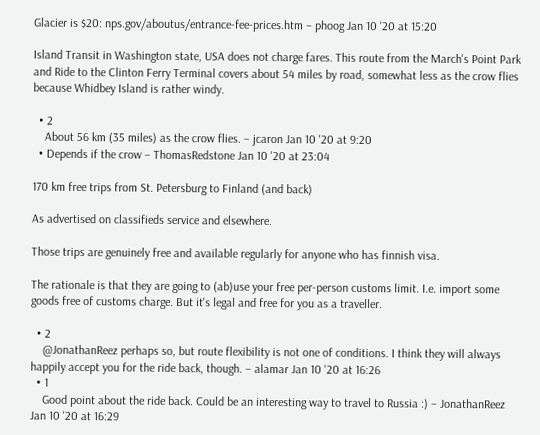Glacier is $20: nps.gov/aboutus/entrance-fee-prices.htm – phoog Jan 10 '20 at 15:20

Island Transit in Washington state, USA does not charge fares. This route from the March's Point Park and Ride to the Clinton Ferry Terminal covers about 54 miles by road, somewhat less as the crow flies because Whidbey Island is rather windy.

  • 2
    About 56 km (35 miles) as the crow flies. – jcaron Jan 10 '20 at 9:20
  • Depends if the crow – ThomasRedstone Jan 10 '20 at 23:04

170 km free trips from St. Petersburg to Finland (and back)

As advertised on classifieds service and elsewhere.

Those trips are genuinely free and available regularly for anyone who has finnish visa.

The rationale is that they are going to (ab)use your free per-person customs limit. I.e. import some goods free of customs charge. But it's legal and free for you as a traveller.

  • 2
    @JonathanReez perhaps so, but route flexibility is not one of conditions. I think they will always happily accept you for the ride back, though. – alamar Jan 10 '20 at 16:26
  • 1
    Good point about the ride back. Could be an interesting way to travel to Russia :) – JonathanReez Jan 10 '20 at 16:29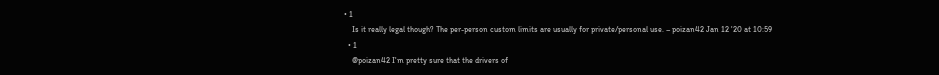• 1
    Is it really legal though? The per-person custom limits are usually for private/personal use. – poizan42 Jan 12 '20 at 10:59
  • 1
    @poizan42 I'm pretty sure that the drivers of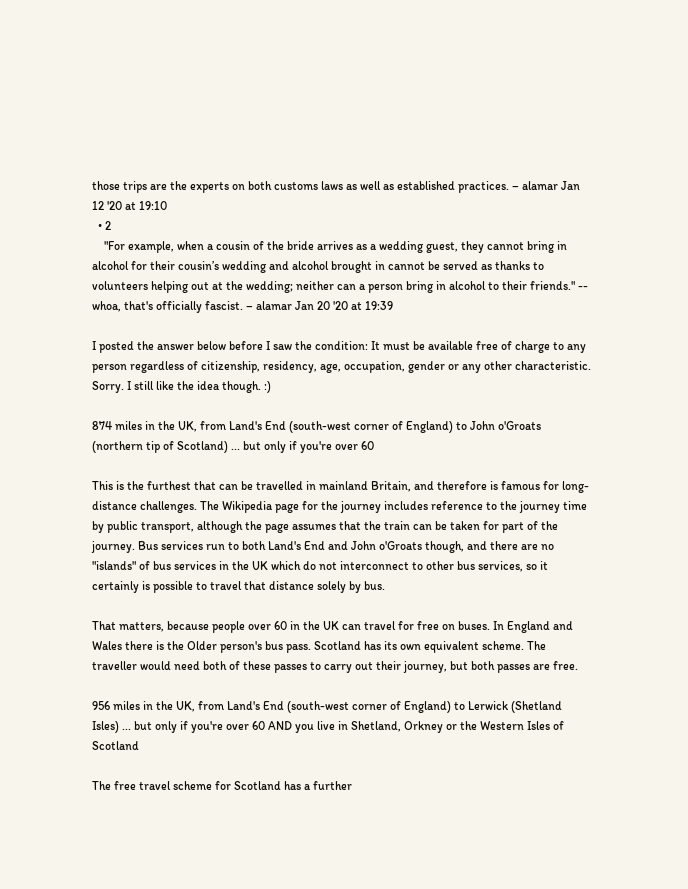those trips are the experts on both customs laws as well as established practices. – alamar Jan 12 '20 at 19:10
  • 2
    "For example, when a cousin of the bride arrives as a wedding guest, they cannot bring in alcohol for their cousin’s wedding and alcohol brought in cannot be served as thanks to volunteers helping out at the wedding; neither can a person bring in alcohol to their friends." -- whoa, that's officially fascist. – alamar Jan 20 '20 at 19:39

I posted the answer below before I saw the condition: It must be available free of charge to any person regardless of citizenship, residency, age, occupation, gender or any other characteristic. Sorry. I still like the idea though. :)

874 miles in the UK, from Land's End (south-west corner of England) to John o'Groats (northern tip of Scotland) ... but only if you're over 60

This is the furthest that can be travelled in mainland Britain, and therefore is famous for long-distance challenges. The Wikipedia page for the journey includes reference to the journey time by public transport, although the page assumes that the train can be taken for part of the journey. Bus services run to both Land's End and John o'Groats though, and there are no "islands" of bus services in the UK which do not interconnect to other bus services, so it certainly is possible to travel that distance solely by bus.

That matters, because people over 60 in the UK can travel for free on buses. In England and Wales there is the Older person's bus pass. Scotland has its own equivalent scheme. The traveller would need both of these passes to carry out their journey, but both passes are free.

956 miles in the UK, from Land's End (south-west corner of England) to Lerwick (Shetland Isles) ... but only if you're over 60 AND you live in Shetland, Orkney or the Western Isles of Scotland

The free travel scheme for Scotland has a further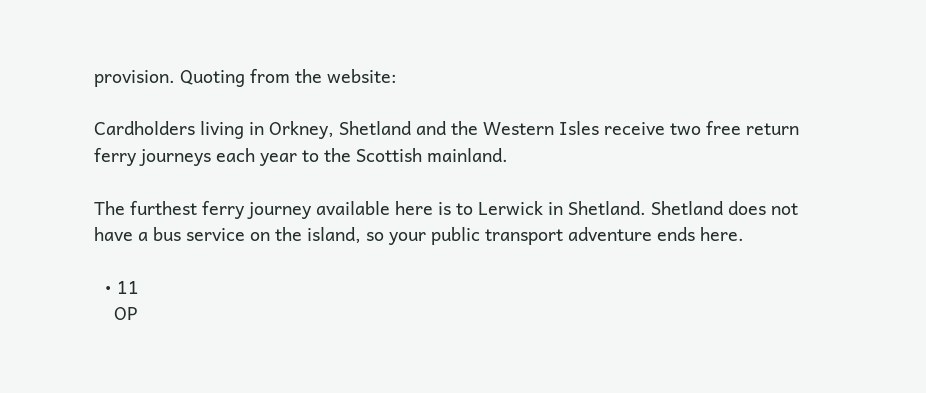provision. Quoting from the website:

Cardholders living in Orkney, Shetland and the Western Isles receive two free return ferry journeys each year to the Scottish mainland.

The furthest ferry journey available here is to Lerwick in Shetland. Shetland does not have a bus service on the island, so your public transport adventure ends here.

  • 11
    OP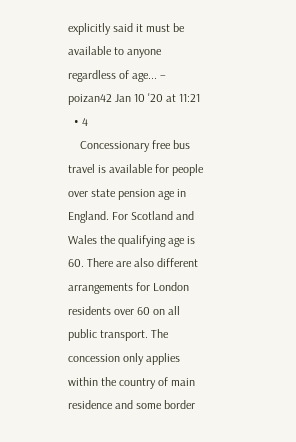explicitly said it must be available to anyone regardless of age... – poizan42 Jan 10 '20 at 11:21
  • 4
    Concessionary free bus travel is available for people over state pension age in England. For Scotland and Wales the qualifying age is 60. There are also different arrangements for London residents over 60 on all public transport. The concession only applies within the country of main residence and some border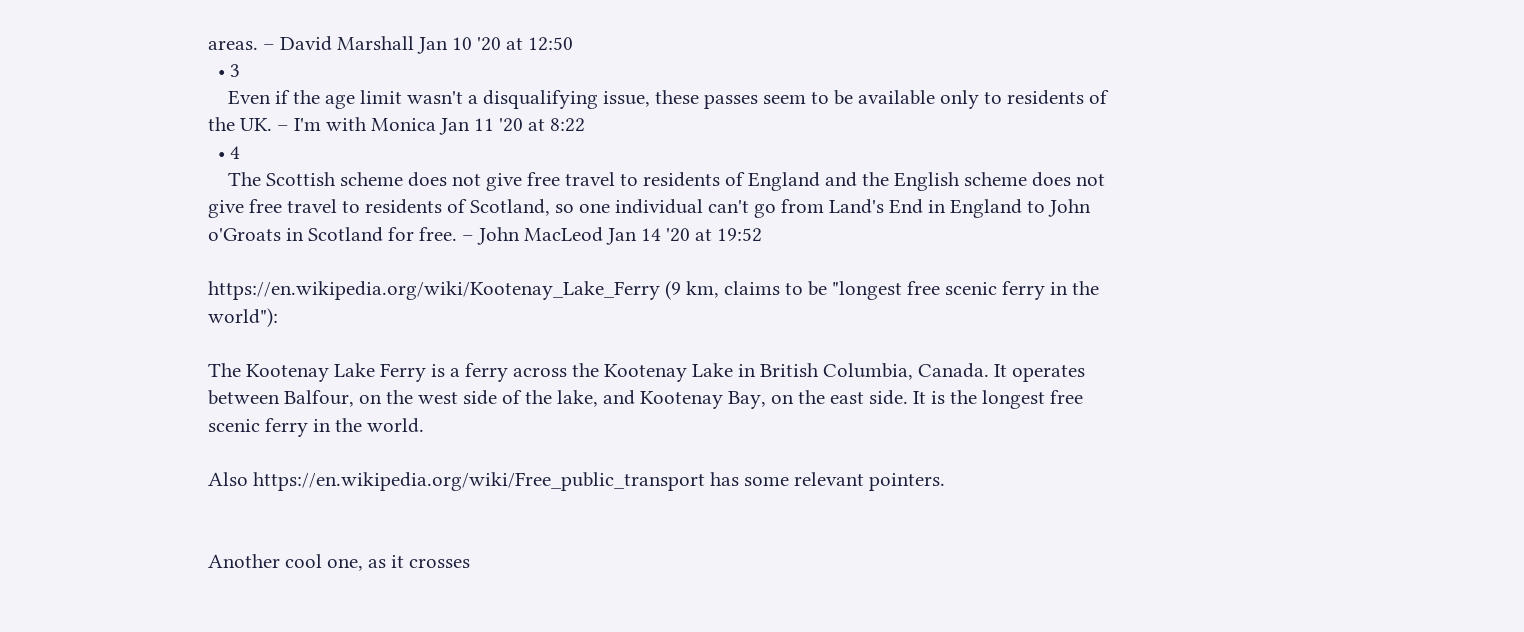areas. – David Marshall Jan 10 '20 at 12:50
  • 3
    Even if the age limit wasn't a disqualifying issue, these passes seem to be available only to residents of the UK. – I'm with Monica Jan 11 '20 at 8:22
  • 4
    The Scottish scheme does not give free travel to residents of England and the English scheme does not give free travel to residents of Scotland, so one individual can't go from Land's End in England to John o'Groats in Scotland for free. – John MacLeod Jan 14 '20 at 19:52

https://en.wikipedia.org/wiki/Kootenay_Lake_Ferry (9 km, claims to be "longest free scenic ferry in the world"):

The Kootenay Lake Ferry is a ferry across the Kootenay Lake in British Columbia, Canada. It operates between Balfour, on the west side of the lake, and Kootenay Bay, on the east side. It is the longest free scenic ferry in the world.

Also https://en.wikipedia.org/wiki/Free_public_transport has some relevant pointers.


Another cool one, as it crosses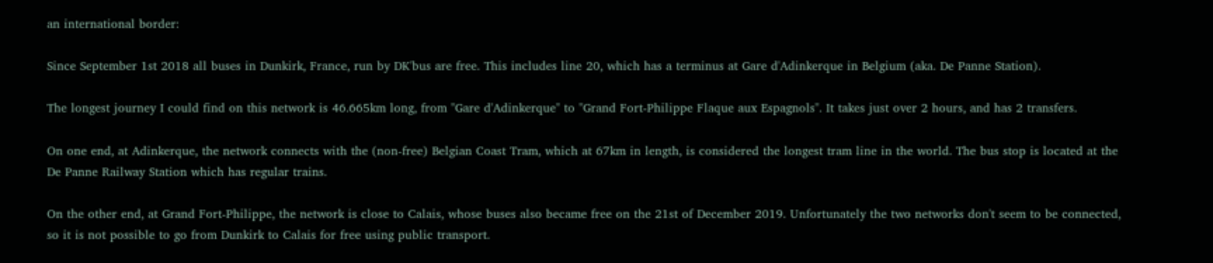an international border:

Since September 1st 2018 all buses in Dunkirk, France, run by DK'bus are free. This includes line 20, which has a terminus at Gare d'Adinkerque in Belgium (aka. De Panne Station).

The longest journey I could find on this network is 46.665km long, from "Gare d'Adinkerque" to "Grand Fort-Philippe Flaque aux Espagnols". It takes just over 2 hours, and has 2 transfers.

On one end, at Adinkerque, the network connects with the (non-free) Belgian Coast Tram, which at 67km in length, is considered the longest tram line in the world. The bus stop is located at the De Panne Railway Station which has regular trains.

On the other end, at Grand Fort-Philippe, the network is close to Calais, whose buses also became free on the 21st of December 2019. Unfortunately the two networks don't seem to be connected, so it is not possible to go from Dunkirk to Calais for free using public transport.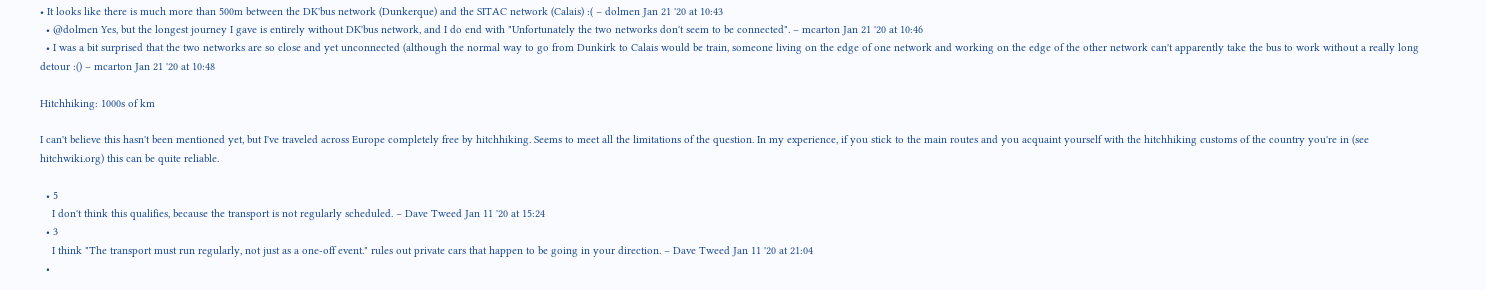• It looks like there is much more than 500m between the DK'bus network (Dunkerque) and the SITAC network (Calais) :( – dolmen Jan 21 '20 at 10:43
  • @dolmen Yes, but the longest journey I gave is entirely without DK'bus network, and I do end with "Unfortunately the two networks don't seem to be connected". – mcarton Jan 21 '20 at 10:46
  • I was a bit surprised that the two networks are so close and yet unconnected (although the normal way to go from Dunkirk to Calais would be train, someone living on the edge of one network and working on the edge of the other network can't apparently take the bus to work without a really long detour :() – mcarton Jan 21 '20 at 10:48

Hitchhiking: 1000s of km

I can't believe this hasn't been mentioned yet, but I've traveled across Europe completely free by hitchhiking. Seems to meet all the limitations of the question. In my experience, if you stick to the main routes and you acquaint yourself with the hitchhiking customs of the country you're in (see hitchwiki.org) this can be quite reliable.

  • 5
    I don't think this qualifies, because the transport is not regularly scheduled. – Dave Tweed Jan 11 '20 at 15:24
  • 3
    I think "The transport must run regularly, not just as a one-off event." rules out private cars that happen to be going in your direction. – Dave Tweed Jan 11 '20 at 21:04
  •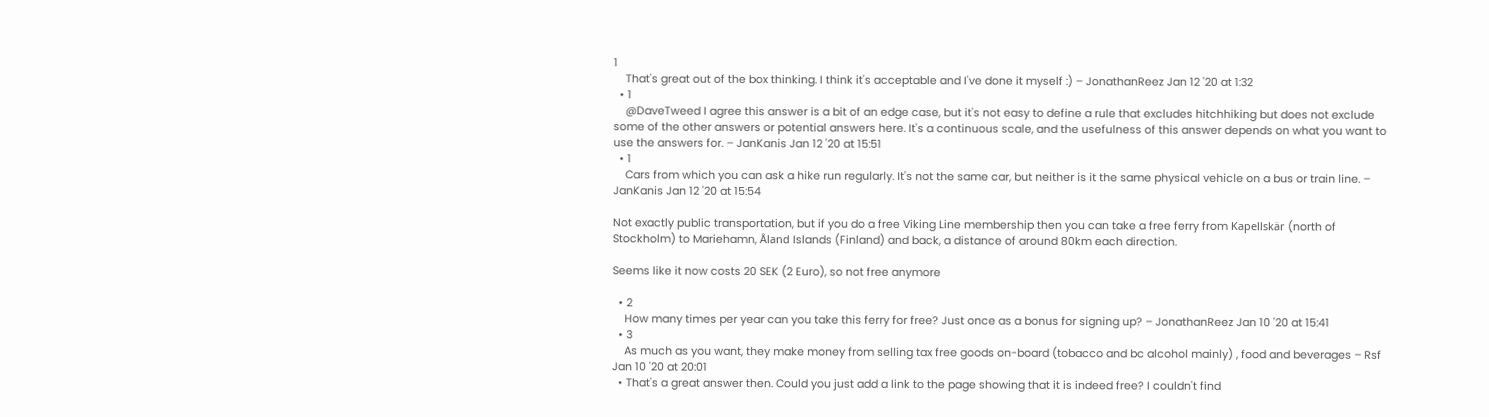1
    That's great out of the box thinking. I think it's acceptable and I've done it myself :) – JonathanReez Jan 12 '20 at 1:32
  • 1
    @DaveTweed I agree this answer is a bit of an edge case, but it's not easy to define a rule that excludes hitchhiking but does not exclude some of the other answers or potential answers here. It's a continuous scale, and the usefulness of this answer depends on what you want to use the answers for. – JanKanis Jan 12 '20 at 15:51
  • 1
    Cars from which you can ask a hike run regularly. It's not the same car, but neither is it the same physical vehicle on a bus or train line. – JanKanis Jan 12 '20 at 15:54

Not exactly public transportation, but if you do a free Viking Line membership then you can take a free ferry from Kapellskär (north of Stockholm) to Mariehamn, Åland Islands (Finland) and back, a distance of around 80km each direction.

Seems like it now costs 20 SEK (2 Euro), so not free anymore

  • 2
    How many times per year can you take this ferry for free? Just once as a bonus for signing up? – JonathanReez Jan 10 '20 at 15:41
  • 3
    As much as you want, they make money from selling tax free goods on-board (tobacco and bc alcohol mainly) , food and beverages – Rsf Jan 10 '20 at 20:01
  • That's a great answer then. Could you just add a link to the page showing that it is indeed free? I couldn't find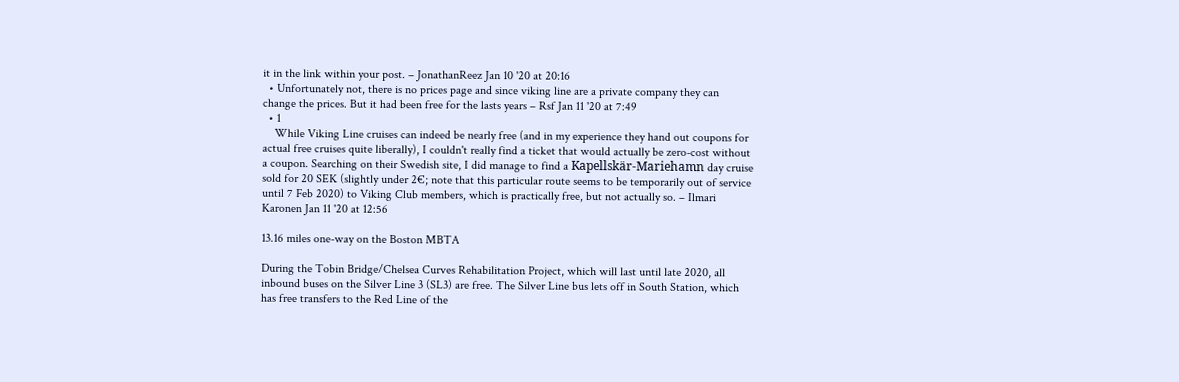it in the link within your post. – JonathanReez Jan 10 '20 at 20:16
  • Unfortunately not, there is no prices page and since viking line are a private company they can change the prices. But it had been free for the lasts years – Rsf Jan 11 '20 at 7:49
  • 1
    While Viking Line cruises can indeed be nearly free (and in my experience they hand out coupons for actual free cruises quite liberally), I couldn't really find a ticket that would actually be zero-cost without a coupon. Searching on their Swedish site, I did manage to find a Kapellskär-Mariehamn day cruise sold for 20 SEK (slightly under 2€; note that this particular route seems to be temporarily out of service until 7 Feb 2020) to Viking Club members, which is practically free, but not actually so. – Ilmari Karonen Jan 11 '20 at 12:56

13.16 miles one-way on the Boston MBTA

During the Tobin Bridge/Chelsea Curves Rehabilitation Project, which will last until late 2020, all inbound buses on the Silver Line 3 (SL3) are free. The Silver Line bus lets off in South Station, which has free transfers to the Red Line of the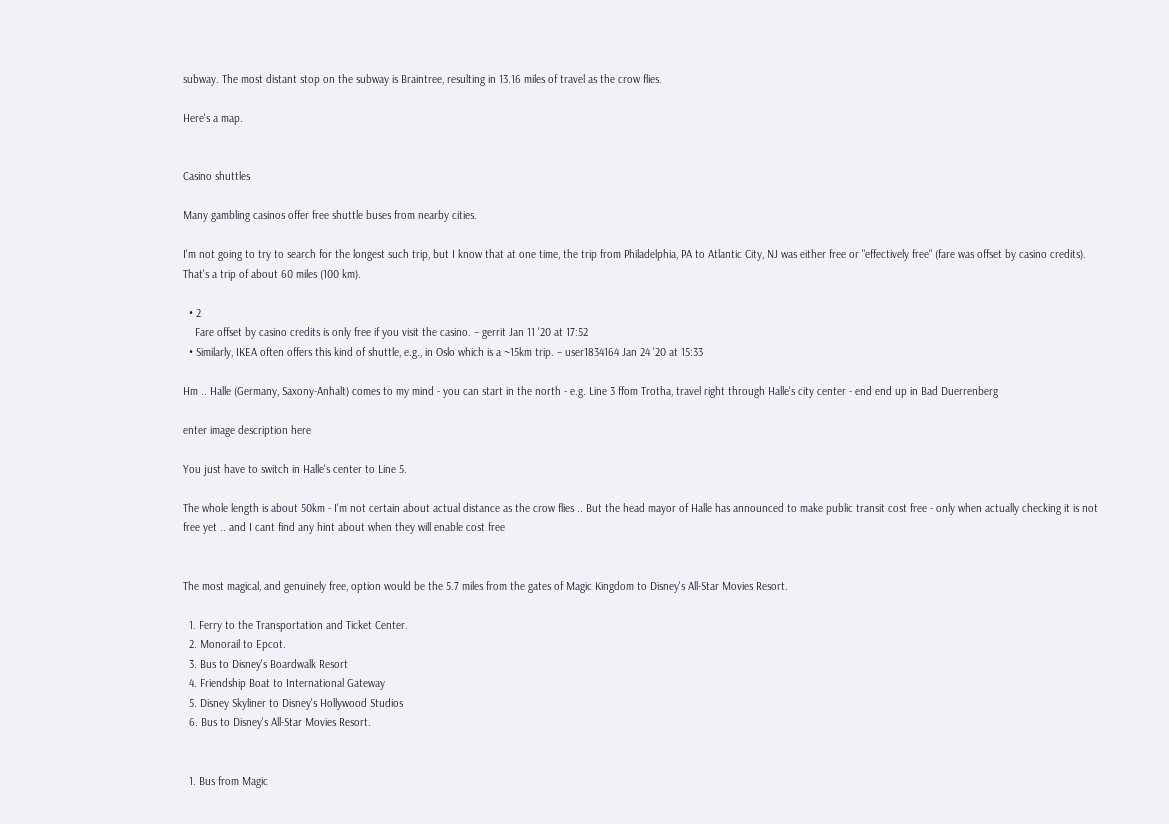subway. The most distant stop on the subway is Braintree, resulting in 13.16 miles of travel as the crow flies.

Here's a map.


Casino shuttles

Many gambling casinos offer free shuttle buses from nearby cities.

I'm not going to try to search for the longest such trip, but I know that at one time, the trip from Philadelphia, PA to Atlantic City, NJ was either free or "effectively free" (fare was offset by casino credits). That's a trip of about 60 miles (100 km).

  • 2
    Fare offset by casino credits is only free if you visit the casino. – gerrit Jan 11 '20 at 17:52
  • Similarly, IKEA often offers this kind of shuttle, e.g., in Oslo which is a ~15km trip. – user1834164 Jan 24 '20 at 15:33

Hm .. Halle (Germany, Saxony-Anhalt) comes to my mind - you can start in the north - e.g. Line 3 ffom Trotha, travel right through Halle's city center - end end up in Bad Duerrenberg

enter image description here

You just have to switch in Halle's center to Line 5.

The whole length is about 50km - I'm not certain about actual distance as the crow flies .. But the head mayor of Halle has announced to make public transit cost free - only when actually checking it is not free yet .. and I cant find any hint about when they will enable cost free


The most magical, and genuinely free, option would be the 5.7 miles from the gates of Magic Kingdom to Disney's All-Star Movies Resort.

  1. Ferry to the Transportation and Ticket Center.
  2. Monorail to Epcot.
  3. Bus to Disney's Boardwalk Resort
  4. Friendship Boat to International Gateway
  5. Disney Skyliner to Disney's Hollywood Studios
  6. Bus to Disney's All-Star Movies Resort.


  1. Bus from Magic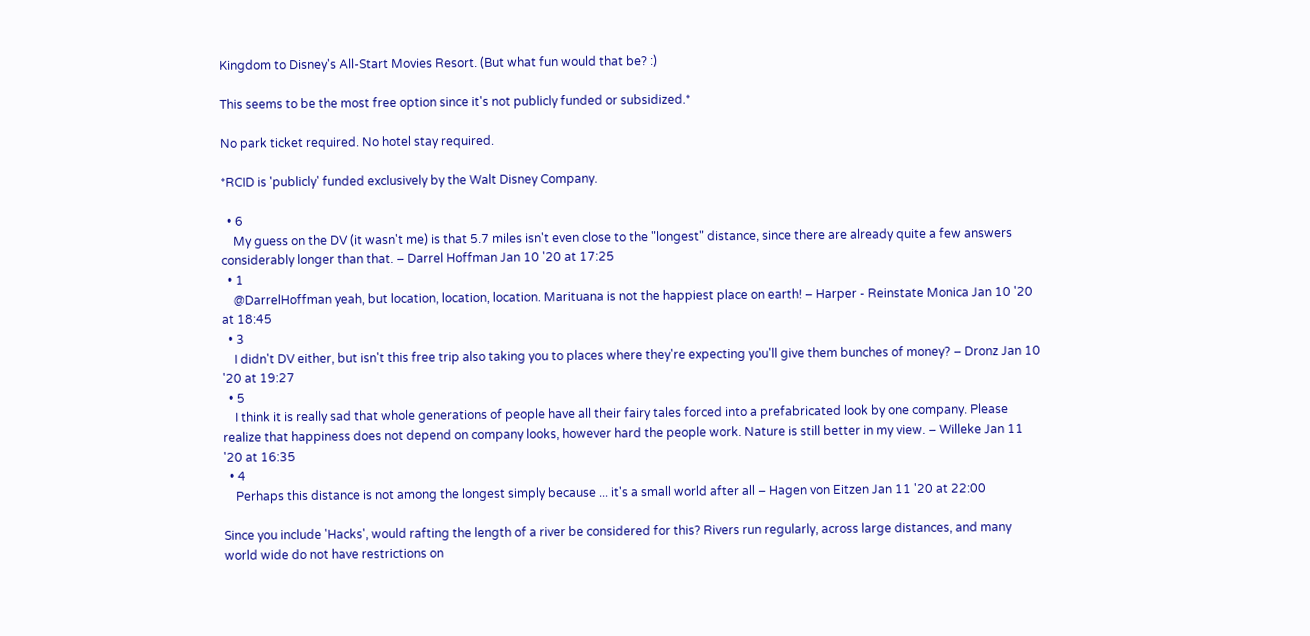Kingdom to Disney's All-Start Movies Resort. (But what fun would that be? :)

This seems to be the most free option since it's not publicly funded or subsidized.*

No park ticket required. No hotel stay required.

*RCID is 'publicly' funded exclusively by the Walt Disney Company.

  • 6
    My guess on the DV (it wasn't me) is that 5.7 miles isn't even close to the "longest" distance, since there are already quite a few answers considerably longer than that. – Darrel Hoffman Jan 10 '20 at 17:25
  • 1
    @DarrelHoffman yeah, but location, location, location. Marituana is not the happiest place on earth! – Harper - Reinstate Monica Jan 10 '20 at 18:45
  • 3
    I didn't DV either, but isn't this free trip also taking you to places where they're expecting you'll give them bunches of money? – Dronz Jan 10 '20 at 19:27
  • 5
    I think it is really sad that whole generations of people have all their fairy tales forced into a prefabricated look by one company. Please realize that happiness does not depend on company looks, however hard the people work. Nature is still better in my view. – Willeke Jan 11 '20 at 16:35
  • 4
    Perhaps this distance is not among the longest simply because ... it's a small world after all – Hagen von Eitzen Jan 11 '20 at 22:00

Since you include 'Hacks', would rafting the length of a river be considered for this? Rivers run regularly, across large distances, and many world wide do not have restrictions on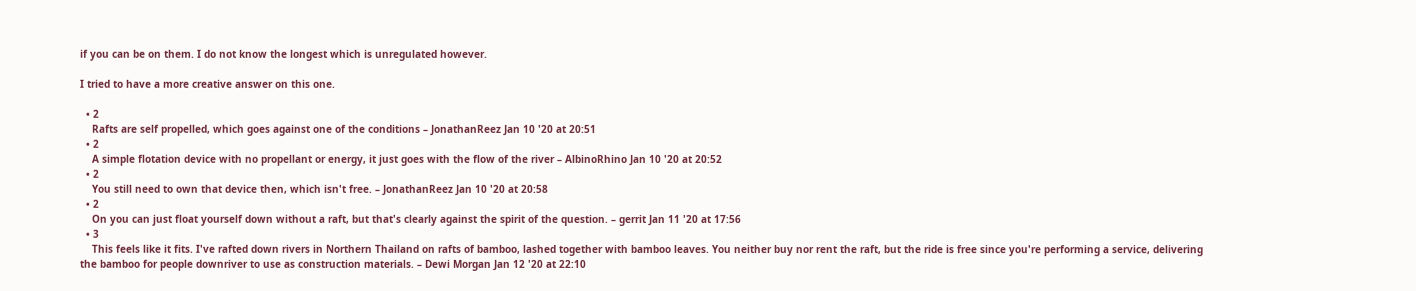if you can be on them. I do not know the longest which is unregulated however.

I tried to have a more creative answer on this one.

  • 2
    Rafts are self propelled, which goes against one of the conditions – JonathanReez Jan 10 '20 at 20:51
  • 2
    A simple flotation device with no propellant or energy, it just goes with the flow of the river – AlbinoRhino Jan 10 '20 at 20:52
  • 2
    You still need to own that device then, which isn't free. – JonathanReez Jan 10 '20 at 20:58
  • 2
    On you can just float yourself down without a raft, but that's clearly against the spirit of the question. – gerrit Jan 11 '20 at 17:56
  • 3
    This feels like it fits. I've rafted down rivers in Northern Thailand on rafts of bamboo, lashed together with bamboo leaves. You neither buy nor rent the raft, but the ride is free since you're performing a service, delivering the bamboo for people downriver to use as construction materials. – Dewi Morgan Jan 12 '20 at 22:10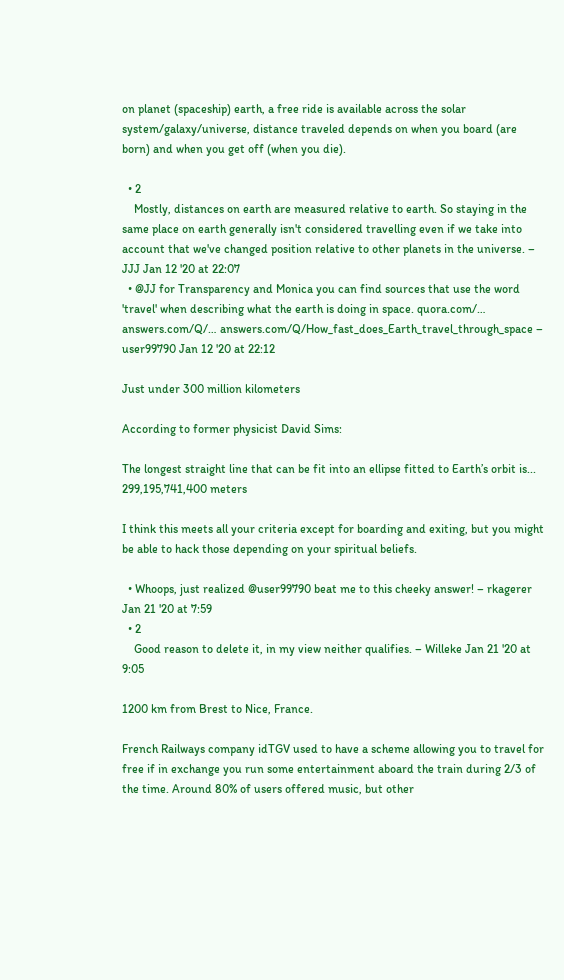on planet (spaceship) earth, a free ride is available across the solar system/galaxy/universe, distance traveled depends on when you board (are born) and when you get off (when you die).

  • 2
    Mostly, distances on earth are measured relative to earth. So staying in the same place on earth generally isn't considered travelling even if we take into account that we've changed position relative to other planets in the universe. – JJJ Jan 12 '20 at 22:07
  • @JJ for Transparency and Monica you can find sources that use the word 'travel' when describing what the earth is doing in space. quora.com/… answers.com/Q/… answers.com/Q/How_fast_does_Earth_travel_through_space – user99790 Jan 12 '20 at 22:12

Just under 300 million kilometers

According to former physicist David Sims:

The longest straight line that can be fit into an ellipse fitted to Earth’s orbit is... 299,195,741,400 meters

I think this meets all your criteria except for boarding and exiting, but you might be able to hack those depending on your spiritual beliefs.

  • Whoops, just realized @user99790 beat me to this cheeky answer! – rkagerer Jan 21 '20 at 7:59
  • 2
    Good reason to delete it, in my view neither qualifies. – Willeke Jan 21 '20 at 9:05

1200 km from Brest to Nice, France.

French Railways company idTGV used to have a scheme allowing you to travel for free if in exchange you run some entertainment aboard the train during 2/3 of the time. Around 80% of users offered music, but other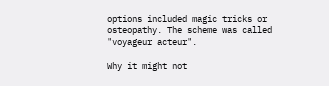options included magic tricks or osteopathy. The scheme was called "voyageur acteur".

Why it might not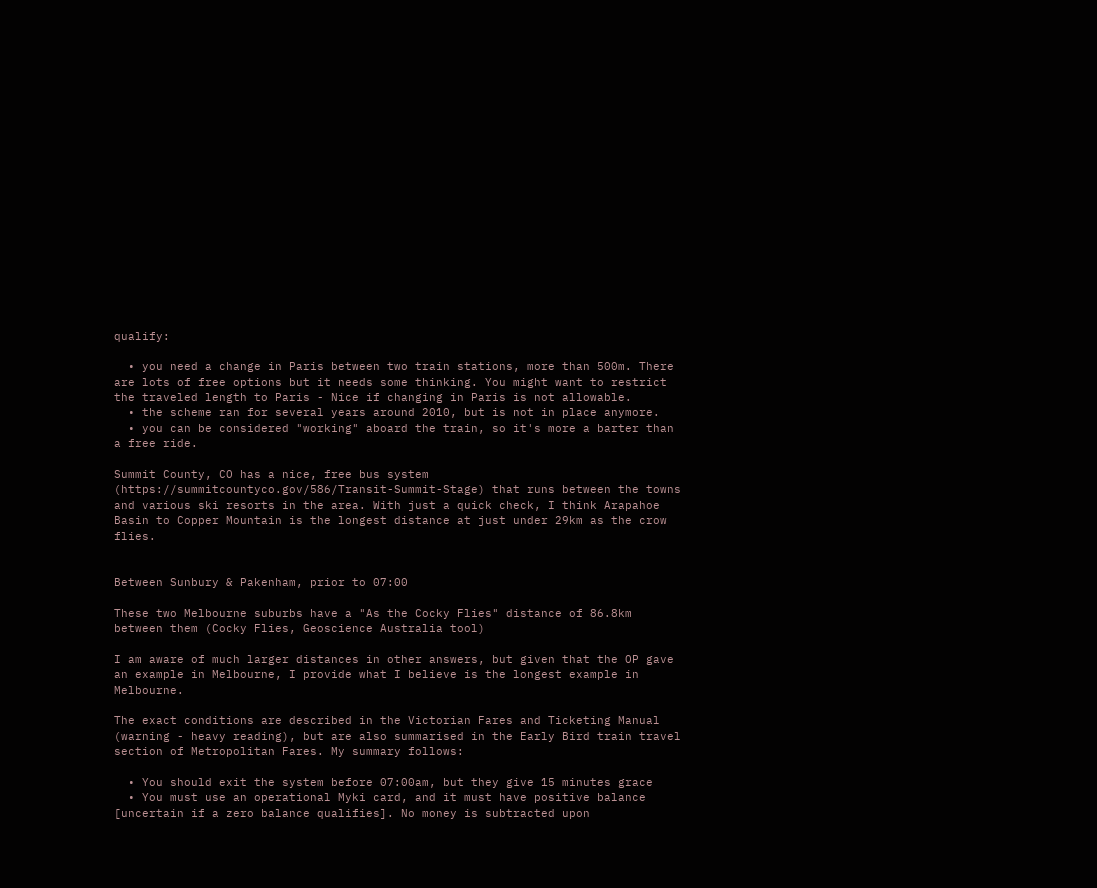qualify:

  • you need a change in Paris between two train stations, more than 500m. There are lots of free options but it needs some thinking. You might want to restrict the traveled length to Paris - Nice if changing in Paris is not allowable.
  • the scheme ran for several years around 2010, but is not in place anymore.
  • you can be considered "working" aboard the train, so it's more a barter than a free ride.

Summit County, CO has a nice, free bus system (https://summitcountyco.gov/586/Transit-Summit-Stage) that runs between the towns and various ski resorts in the area. With just a quick check, I think Arapahoe Basin to Copper Mountain is the longest distance at just under 29km as the crow flies.


Between Sunbury & Pakenham, prior to 07:00

These two Melbourne suburbs have a "As the Cocky Flies" distance of 86.8km between them (Cocky Flies, Geoscience Australia tool)

I am aware of much larger distances in other answers, but given that the OP gave an example in Melbourne, I provide what I believe is the longest example in Melbourne.

The exact conditions are described in the Victorian Fares and Ticketing Manual (warning - heavy reading), but are also summarised in the Early Bird train travel section of Metropolitan Fares. My summary follows:

  • You should exit the system before 07:00am, but they give 15 minutes grace
  • You must use an operational Myki card, and it must have positive balance [uncertain if a zero balance qualifies]. No money is subtracted upon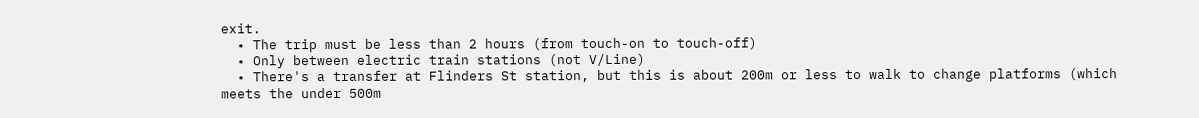exit.
  • The trip must be less than 2 hours (from touch-on to touch-off)
  • Only between electric train stations (not V/Line)
  • There's a transfer at Flinders St station, but this is about 200m or less to walk to change platforms (which meets the under 500m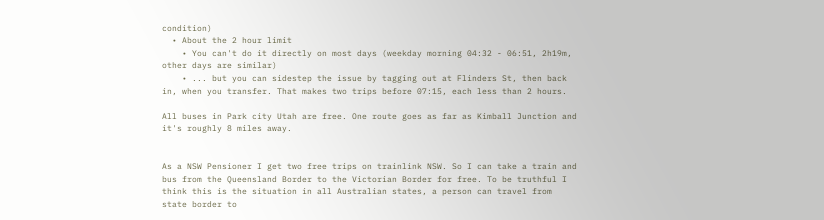condition)
  • About the 2 hour limit
    • You can't do it directly on most days (weekday morning 04:32 - 06:51, 2h19m, other days are similar)
    • ... but you can sidestep the issue by tagging out at Flinders St, then back in, when you transfer. That makes two trips before 07:15, each less than 2 hours.

All buses in Park city Utah are free. One route goes as far as Kimball Junction and it's roughly 8 miles away.


As a NSW Pensioner I get two free trips on trainlink NSW. So I can take a train and bus from the Queensland Border to the Victorian Border for free. To be truthful I think this is the situation in all Australian states, a person can travel from state border to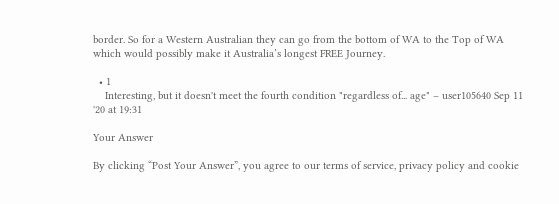border. So for a Western Australian they can go from the bottom of WA to the Top of WA which would possibly make it Australia’s longest FREE Journey.

  • 1
    Interesting, but it doesn't meet the fourth condition "regardless of... age" – user105640 Sep 11 '20 at 19:31

Your Answer

By clicking “Post Your Answer”, you agree to our terms of service, privacy policy and cookie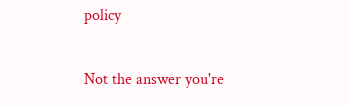policy

Not the answer you're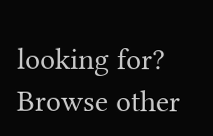looking for? Browse other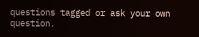questions tagged or ask your own question.